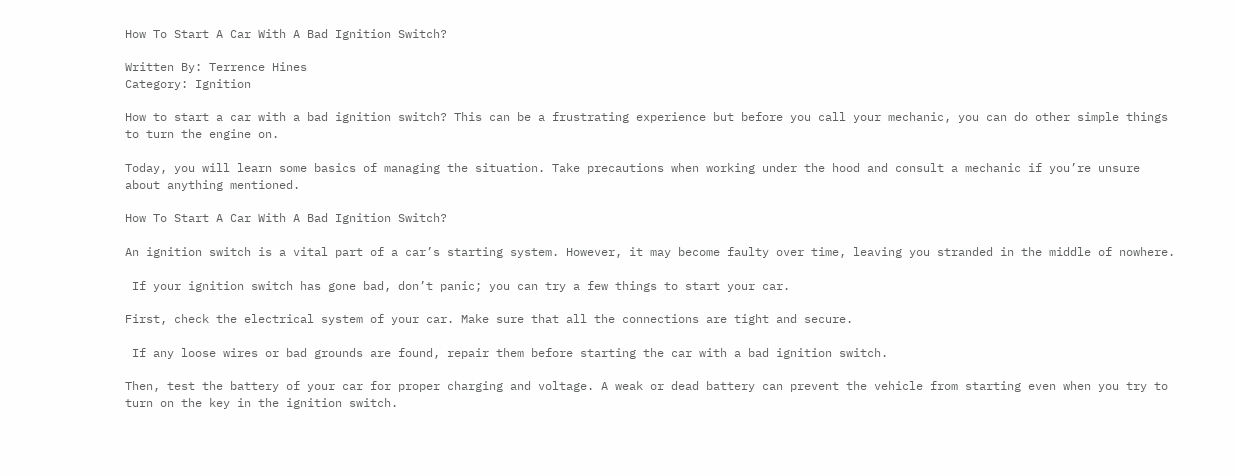How To Start A Car With A Bad Ignition Switch?

Written By: Terrence Hines
Category: Ignition

How to start a car with a bad ignition switch? This can be a frustrating experience but before you call your mechanic, you can do other simple things to turn the engine on.

Today, you will learn some basics of managing the situation. Take precautions when working under the hood and consult a mechanic if you’re unsure about anything mentioned.

How To Start A Car With A Bad Ignition Switch?

An ignition switch is a vital part of a car’s starting system. However, it may become faulty over time, leaving you stranded in the middle of nowhere.

 If your ignition switch has gone bad, don’t panic; you can try a few things to start your car.

First, check the electrical system of your car. Make sure that all the connections are tight and secure.

 If any loose wires or bad grounds are found, repair them before starting the car with a bad ignition switch.

Then, test the battery of your car for proper charging and voltage. A weak or dead battery can prevent the vehicle from starting even when you try to turn on the key in the ignition switch.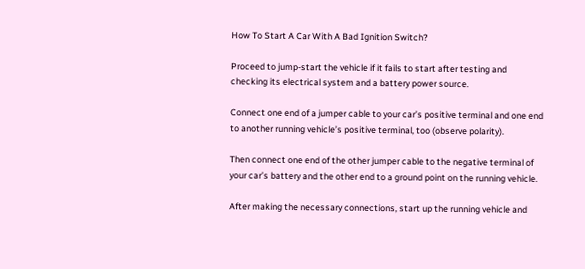How To Start A Car With A Bad Ignition Switch?

Proceed to jump-start the vehicle if it fails to start after testing and checking its electrical system and a battery power source.

Connect one end of a jumper cable to your car’s positive terminal and one end to another running vehicle’s positive terminal, too (observe polarity).

Then connect one end of the other jumper cable to the negative terminal of your car’s battery and the other end to a ground point on the running vehicle.

After making the necessary connections, start up the running vehicle and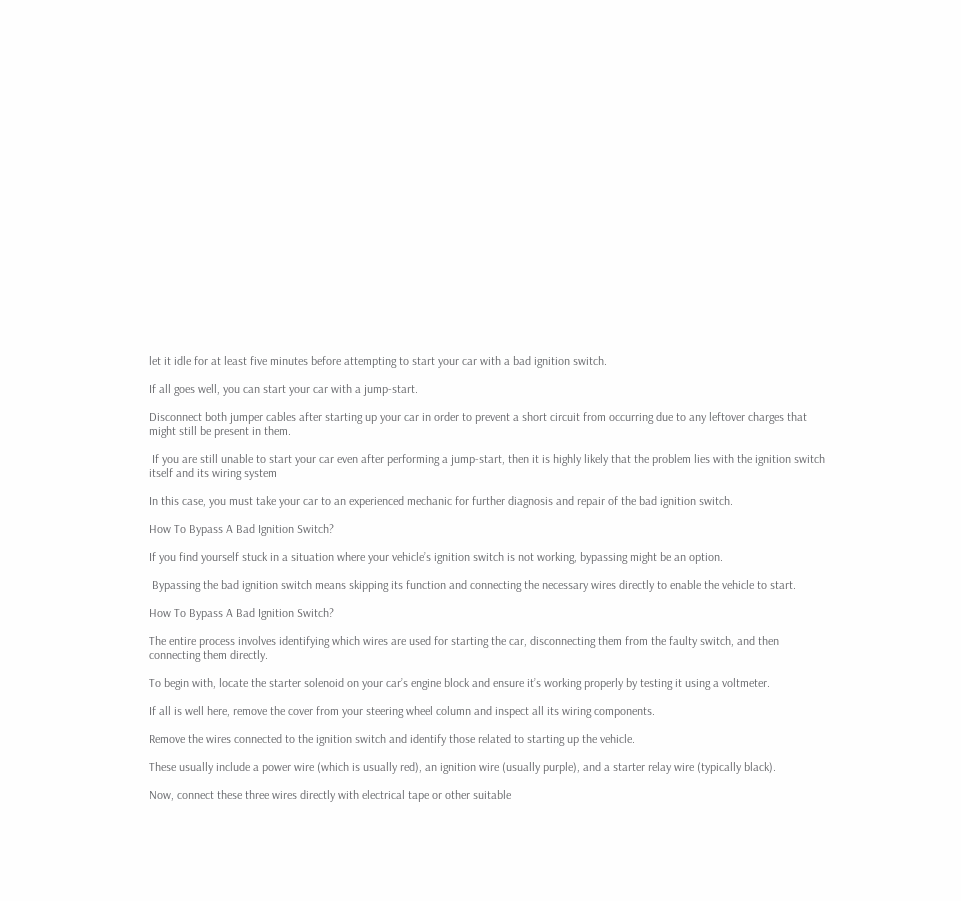let it idle for at least five minutes before attempting to start your car with a bad ignition switch.

If all goes well, you can start your car with a jump-start.

Disconnect both jumper cables after starting up your car in order to prevent a short circuit from occurring due to any leftover charges that might still be present in them.

 If you are still unable to start your car even after performing a jump-start, then it is highly likely that the problem lies with the ignition switch itself and its wiring system

In this case, you must take your car to an experienced mechanic for further diagnosis and repair of the bad ignition switch.

How To Bypass A Bad Ignition Switch?

If you find yourself stuck in a situation where your vehicle’s ignition switch is not working, bypassing might be an option.

 Bypassing the bad ignition switch means skipping its function and connecting the necessary wires directly to enable the vehicle to start.

How To Bypass A Bad Ignition Switch?

The entire process involves identifying which wires are used for starting the car, disconnecting them from the faulty switch, and then connecting them directly.

To begin with, locate the starter solenoid on your car’s engine block and ensure it’s working properly by testing it using a voltmeter.

If all is well here, remove the cover from your steering wheel column and inspect all its wiring components.

Remove the wires connected to the ignition switch and identify those related to starting up the vehicle.

These usually include a power wire (which is usually red), an ignition wire (usually purple), and a starter relay wire (typically black).

Now, connect these three wires directly with electrical tape or other suitable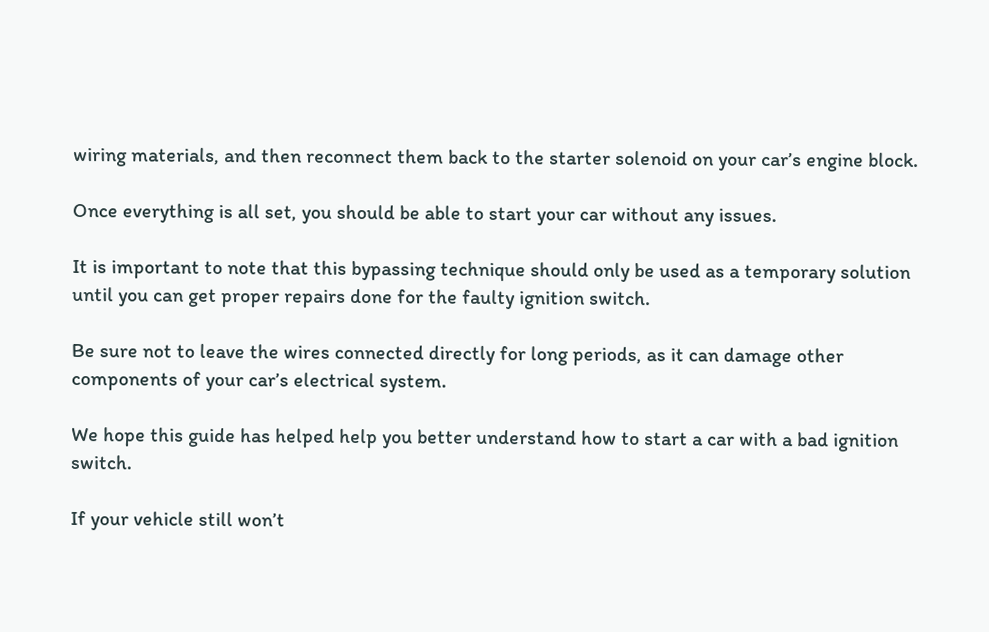wiring materials, and then reconnect them back to the starter solenoid on your car’s engine block.

Once everything is all set, you should be able to start your car without any issues.

It is important to note that this bypassing technique should only be used as a temporary solution until you can get proper repairs done for the faulty ignition switch.

Be sure not to leave the wires connected directly for long periods, as it can damage other components of your car’s electrical system.

We hope this guide has helped help you better understand how to start a car with a bad ignition switch.

If your vehicle still won’t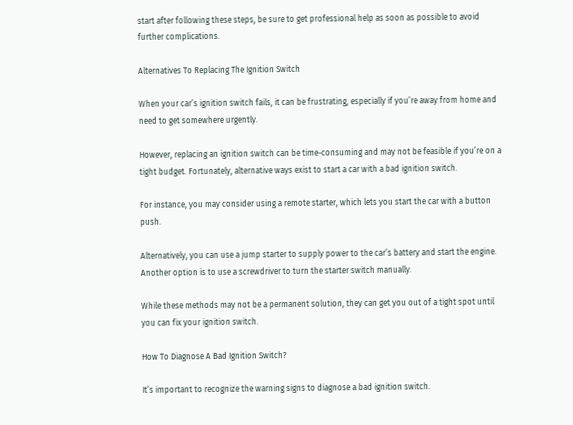start after following these steps, be sure to get professional help as soon as possible to avoid further complications.

Alternatives To Replacing The Ignition Switch

When your car’s ignition switch fails, it can be frustrating, especially if you’re away from home and need to get somewhere urgently.

However, replacing an ignition switch can be time-consuming and may not be feasible if you’re on a tight budget. Fortunately, alternative ways exist to start a car with a bad ignition switch.

For instance, you may consider using a remote starter, which lets you start the car with a button push.

Alternatively, you can use a jump starter to supply power to the car’s battery and start the engine. Another option is to use a screwdriver to turn the starter switch manually.

While these methods may not be a permanent solution, they can get you out of a tight spot until you can fix your ignition switch.

How To Diagnose A Bad Ignition Switch?

It’s important to recognize the warning signs to diagnose a bad ignition switch.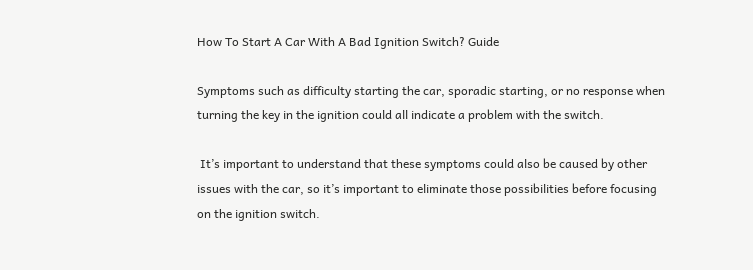How To Start A Car With A Bad Ignition Switch? Guide

Symptoms such as difficulty starting the car, sporadic starting, or no response when turning the key in the ignition could all indicate a problem with the switch.

 It’s important to understand that these symptoms could also be caused by other issues with the car, so it’s important to eliminate those possibilities before focusing on the ignition switch.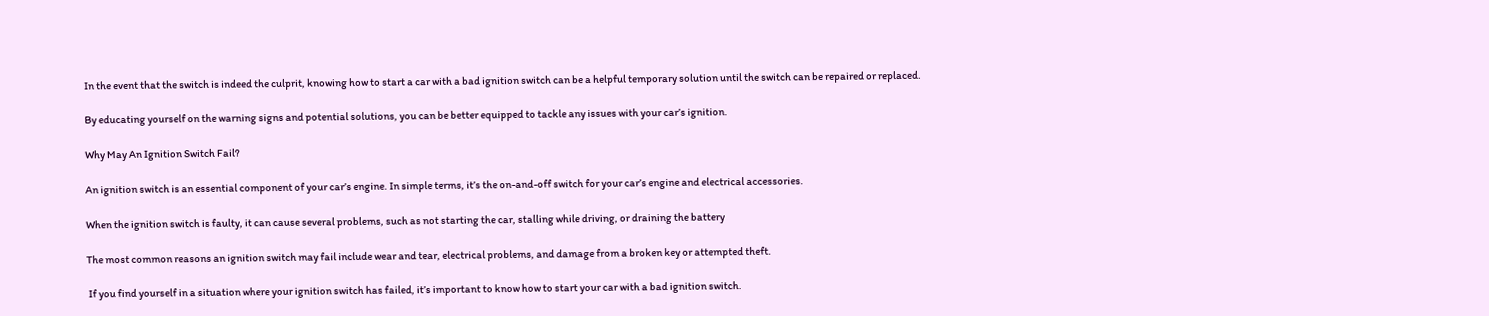In the event that the switch is indeed the culprit, knowing how to start a car with a bad ignition switch can be a helpful temporary solution until the switch can be repaired or replaced.

By educating yourself on the warning signs and potential solutions, you can be better equipped to tackle any issues with your car’s ignition.

Why May An Ignition Switch Fail?

An ignition switch is an essential component of your car’s engine. In simple terms, it’s the on-and-off switch for your car’s engine and electrical accessories.

When the ignition switch is faulty, it can cause several problems, such as not starting the car, stalling while driving, or draining the battery

The most common reasons an ignition switch may fail include wear and tear, electrical problems, and damage from a broken key or attempted theft.

 If you find yourself in a situation where your ignition switch has failed, it’s important to know how to start your car with a bad ignition switch.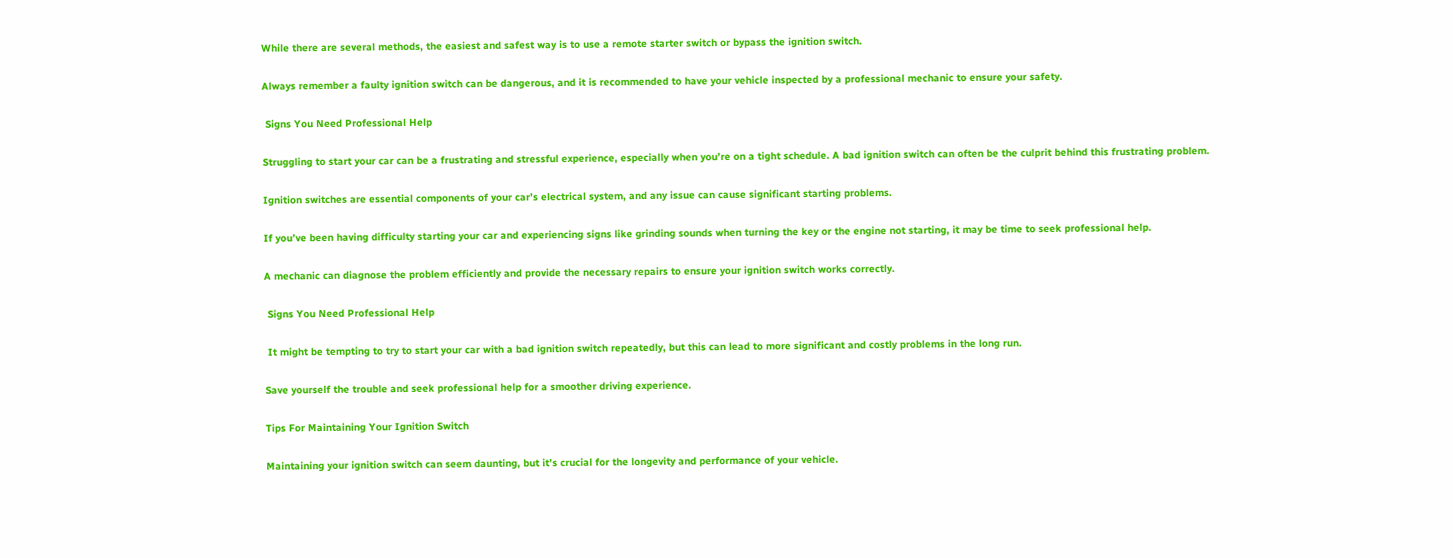While there are several methods, the easiest and safest way is to use a remote starter switch or bypass the ignition switch.

Always remember a faulty ignition switch can be dangerous, and it is recommended to have your vehicle inspected by a professional mechanic to ensure your safety.

 Signs You Need Professional Help

Struggling to start your car can be a frustrating and stressful experience, especially when you’re on a tight schedule. A bad ignition switch can often be the culprit behind this frustrating problem.

Ignition switches are essential components of your car’s electrical system, and any issue can cause significant starting problems.

If you’ve been having difficulty starting your car and experiencing signs like grinding sounds when turning the key or the engine not starting, it may be time to seek professional help.

A mechanic can diagnose the problem efficiently and provide the necessary repairs to ensure your ignition switch works correctly.

 Signs You Need Professional Help

 It might be tempting to try to start your car with a bad ignition switch repeatedly, but this can lead to more significant and costly problems in the long run.

Save yourself the trouble and seek professional help for a smoother driving experience.

Tips For Maintaining Your Ignition Switch

Maintaining your ignition switch can seem daunting, but it’s crucial for the longevity and performance of your vehicle.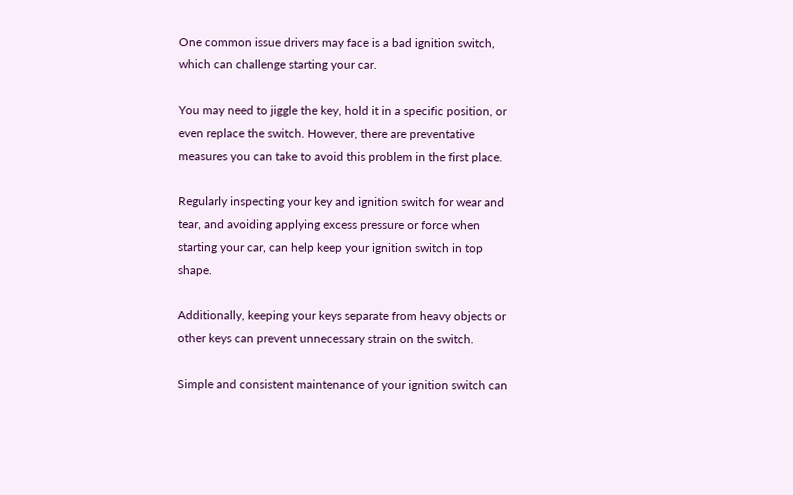One common issue drivers may face is a bad ignition switch, which can challenge starting your car.

You may need to jiggle the key, hold it in a specific position, or even replace the switch. However, there are preventative measures you can take to avoid this problem in the first place.

Regularly inspecting your key and ignition switch for wear and tear, and avoiding applying excess pressure or force when starting your car, can help keep your ignition switch in top shape.

Additionally, keeping your keys separate from heavy objects or other keys can prevent unnecessary strain on the switch.

Simple and consistent maintenance of your ignition switch can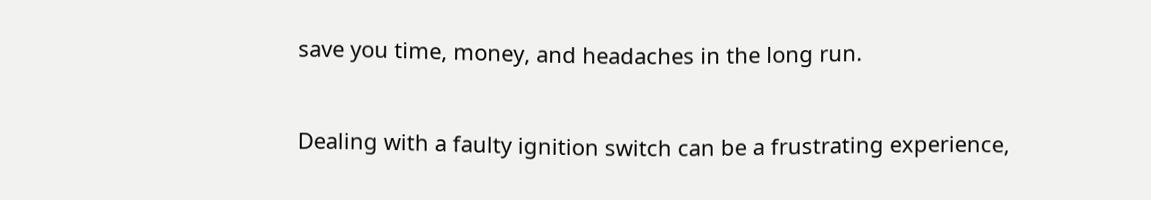save you time, money, and headaches in the long run.


Dealing with a faulty ignition switch can be a frustrating experience,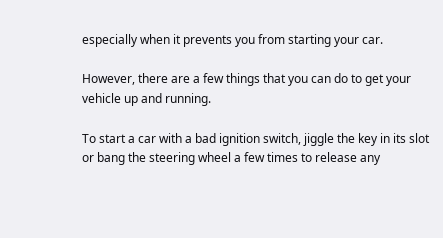especially when it prevents you from starting your car.

However, there are a few things that you can do to get your vehicle up and running.

To start a car with a bad ignition switch, jiggle the key in its slot or bang the steering wheel a few times to release any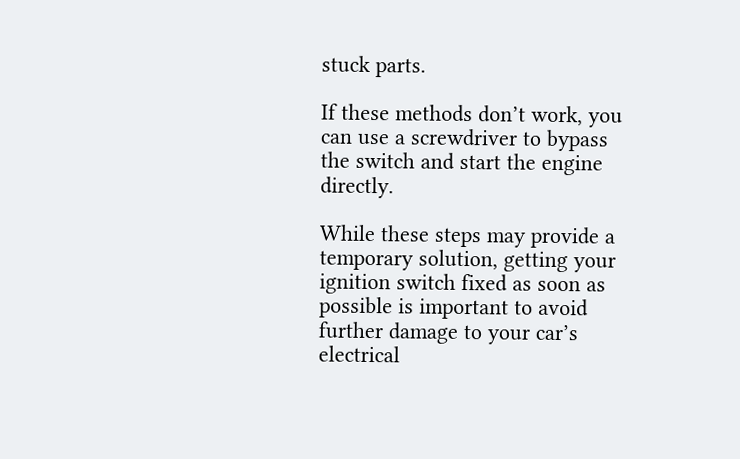stuck parts.

If these methods don’t work, you can use a screwdriver to bypass the switch and start the engine directly.

While these steps may provide a temporary solution, getting your ignition switch fixed as soon as possible is important to avoid further damage to your car’s electrical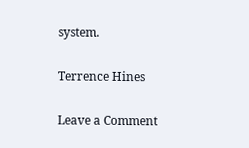system.

Terrence Hines

Leave a Comment